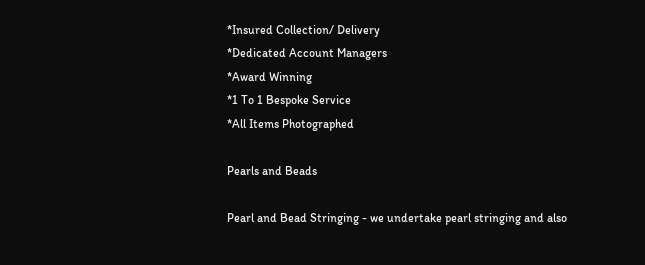*Insured Collection/ Delivery
*Dedicated Account Managers
*Award Winning
*1 To 1 Bespoke Service
*All Items Photographed

Pearls and Beads

Pearl and Bead Stringing - we undertake pearl stringing and also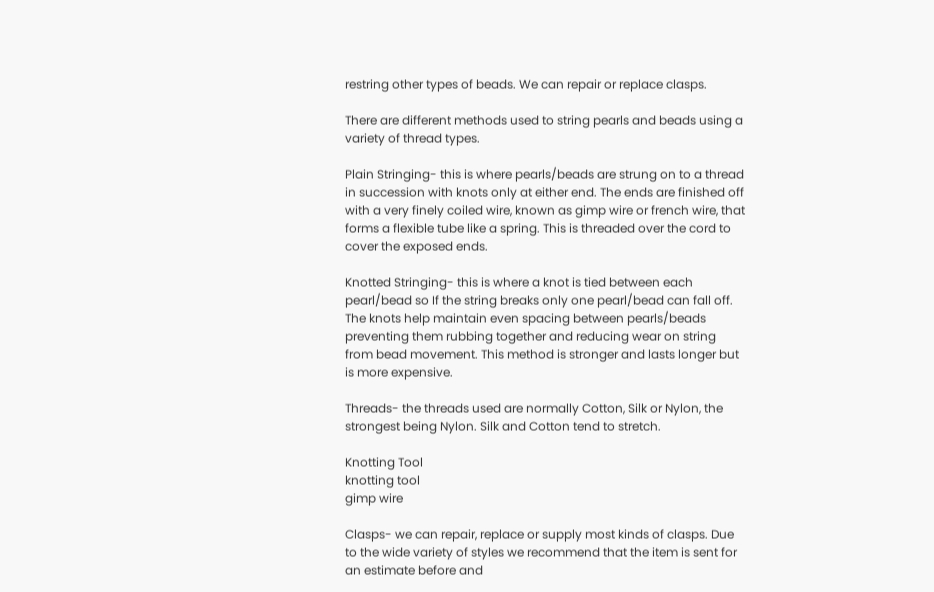restring other types of beads. We can repair or replace clasps.

There are different methods used to string pearls and beads using a variety of thread types.

Plain Stringing- this is where pearls/beads are strung on to a thread in succession with knots only at either end. The ends are finished off with a very finely coiled wire, known as gimp wire or french wire, that forms a flexible tube like a spring. This is threaded over the cord to cover the exposed ends.

Knotted Stringing- this is where a knot is tied between each pearl/bead so If the string breaks only one pearl/bead can fall off. The knots help maintain even spacing between pearls/beads preventing them rubbing together and reducing wear on string from bead movement. This method is stronger and lasts longer but is more expensive.

Threads- the threads used are normally Cotton, Silk or Nylon, the strongest being Nylon. Silk and Cotton tend to stretch.

Knotting Tool
knotting tool
gimp wire

Clasps- we can repair, replace or supply most kinds of clasps. Due to the wide variety of styles we recommend that the item is sent for an estimate before and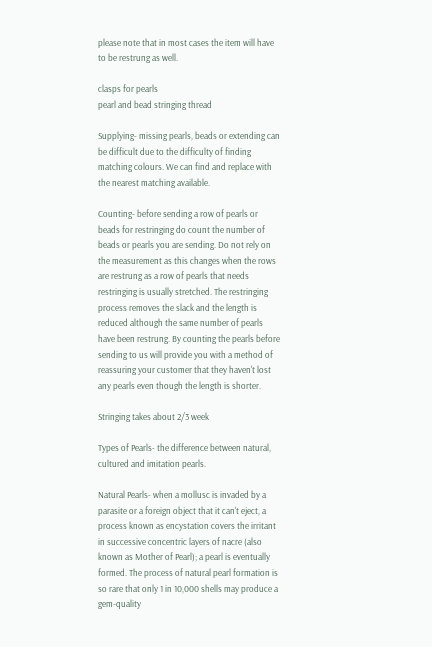please note that in most cases the item will have to be restrung as well.

clasps for pearls
pearl and bead stringing thread

Supplying- missing pearls, beads or extending can be difficult due to the difficulty of finding matching colours. We can find and replace with the nearest matching available.

Counting- before sending a row of pearls or beads for restringing do count the number of beads or pearls you are sending. Do not rely on the measurement as this changes when the rows are restrung as a row of pearls that needs restringing is usually stretched. The restringing process removes the slack and the length is reduced although the same number of pearls have been restrung. By counting the pearls before sending to us will provide you with a method of reassuring your customer that they haven't lost any pearls even though the length is shorter.

Stringing takes about 2/3 week

Types of Pearls- the difference between natural, cultured and imitation pearls.

Natural Pearls- when a mollusc is invaded by a parasite or a foreign object that it can't eject, a process known as encystation covers the irritant in successive concentric layers of nacre (also known as Mother of Pearl); a pearl is eventually formed. The process of natural pearl formation is so rare that only 1 in 10,000 shells may produce a gem-quality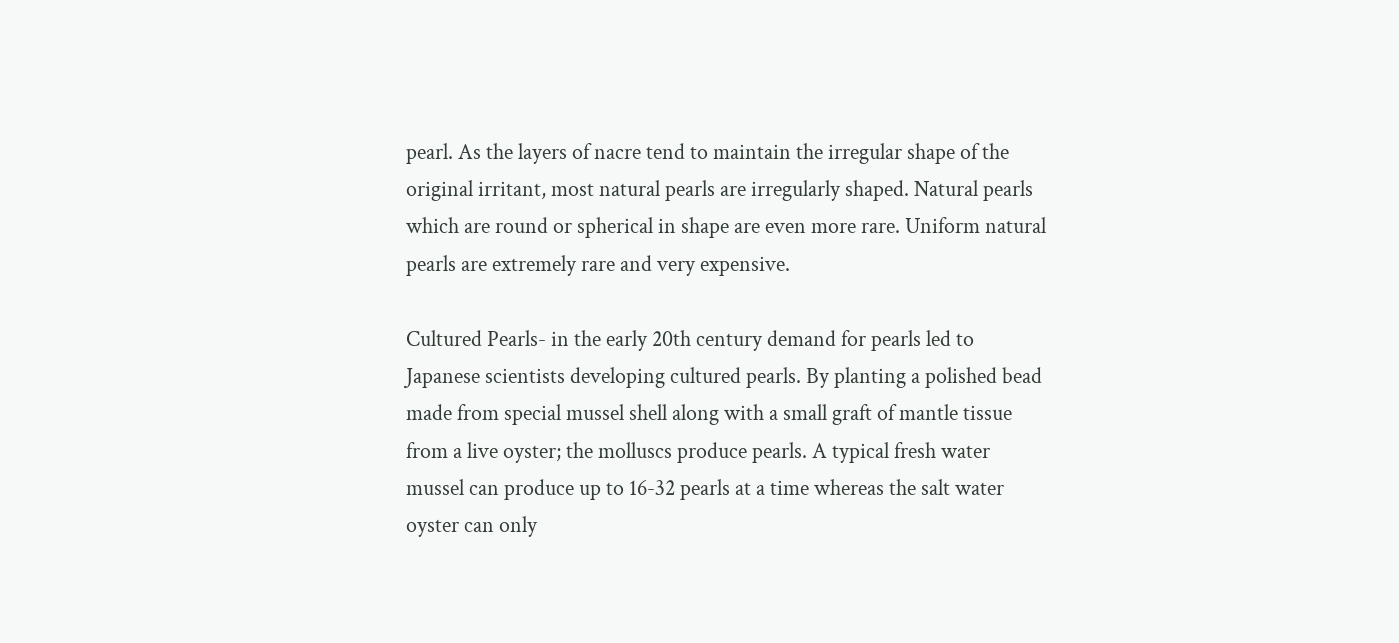pearl. As the layers of nacre tend to maintain the irregular shape of the original irritant, most natural pearls are irregularly shaped. Natural pearls which are round or spherical in shape are even more rare. Uniform natural pearls are extremely rare and very expensive.

Cultured Pearls- in the early 20th century demand for pearls led to Japanese scientists developing cultured pearls. By planting a polished bead made from special mussel shell along with a small graft of mantle tissue from a live oyster; the molluscs produce pearls. A typical fresh water mussel can produce up to 16-32 pearls at a time whereas the salt water oyster can only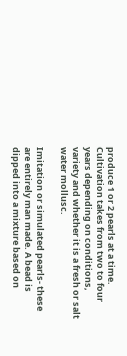produce 1 or 2 pearls at a time. Cultivation takes from two to four years depending on conditions, variety and whether it is a fresh or salt water mollusc.

Imitation or simulated pearls- these are entirely man made. A bead is dipped into a mixture based on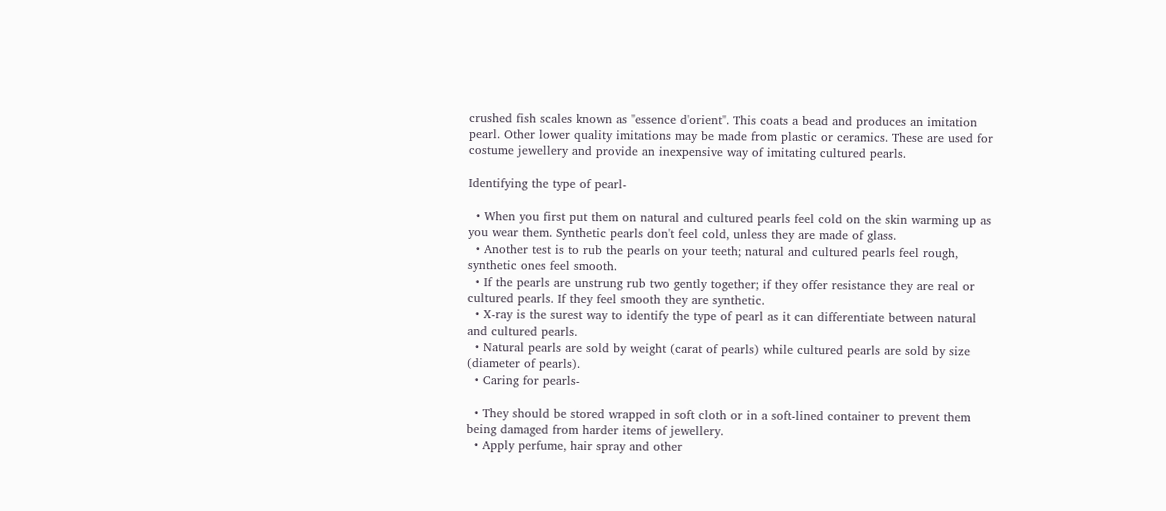crushed fish scales known as "essence d'orient". This coats a bead and produces an imitation pearl. Other lower quality imitations may be made from plastic or ceramics. These are used for costume jewellery and provide an inexpensive way of imitating cultured pearls.

Identifying the type of pearl-

  • When you first put them on natural and cultured pearls feel cold on the skin warming up as you wear them. Synthetic pearls don't feel cold, unless they are made of glass.
  • Another test is to rub the pearls on your teeth; natural and cultured pearls feel rough, synthetic ones feel smooth.
  • If the pearls are unstrung rub two gently together; if they offer resistance they are real or cultured pearls. If they feel smooth they are synthetic.
  • X-ray is the surest way to identify the type of pearl as it can differentiate between natural and cultured pearls.
  • Natural pearls are sold by weight (carat of pearls) while cultured pearls are sold by size (diameter of pearls).
  • Caring for pearls-

  • They should be stored wrapped in soft cloth or in a soft-lined container to prevent them being damaged from harder items of jewellery.
  • Apply perfume, hair spray and other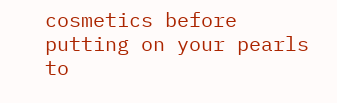cosmetics before putting on your pearls to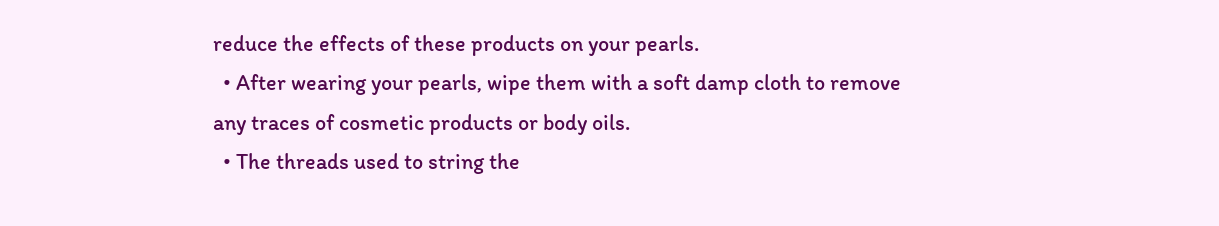reduce the effects of these products on your pearls.
  • After wearing your pearls, wipe them with a soft damp cloth to remove any traces of cosmetic products or body oils.
  • The threads used to string the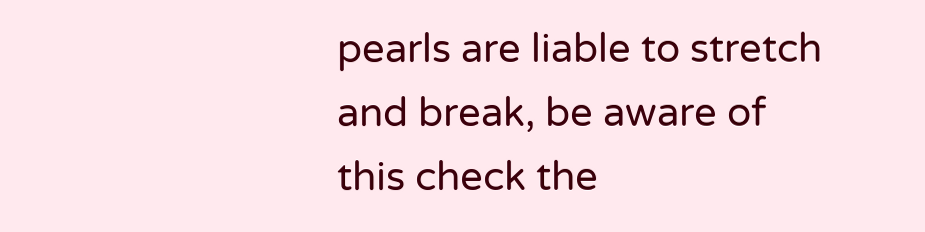pearls are liable to stretch and break, be aware of this check the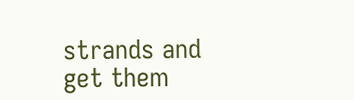strands and get them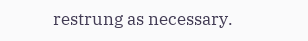restrung as necessary.